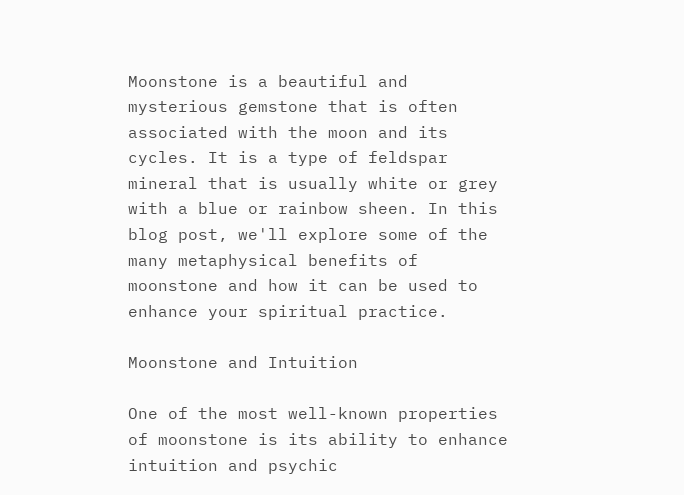Moonstone is a beautiful and mysterious gemstone that is often associated with the moon and its cycles. It is a type of feldspar mineral that is usually white or grey with a blue or rainbow sheen. In this blog post, we'll explore some of the many metaphysical benefits of moonstone and how it can be used to enhance your spiritual practice.

Moonstone and Intuition

One of the most well-known properties of moonstone is its ability to enhance intuition and psychic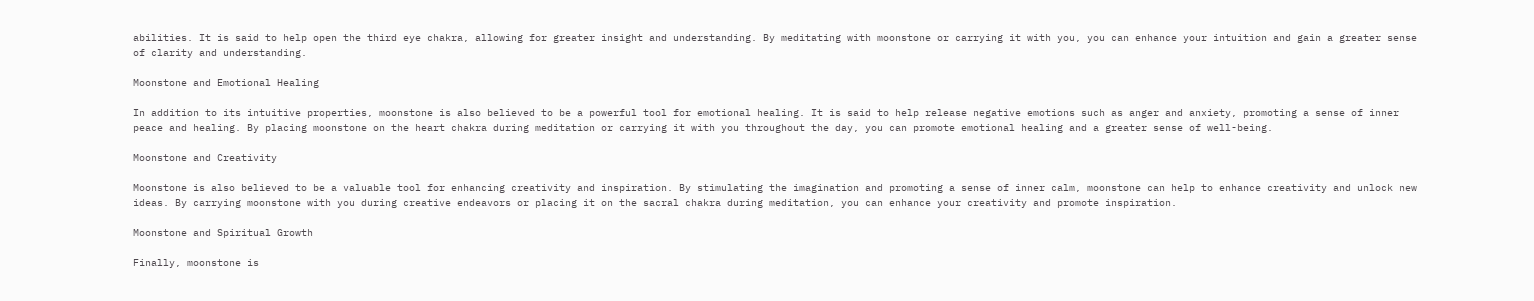abilities. It is said to help open the third eye chakra, allowing for greater insight and understanding. By meditating with moonstone or carrying it with you, you can enhance your intuition and gain a greater sense of clarity and understanding.

Moonstone and Emotional Healing

In addition to its intuitive properties, moonstone is also believed to be a powerful tool for emotional healing. It is said to help release negative emotions such as anger and anxiety, promoting a sense of inner peace and healing. By placing moonstone on the heart chakra during meditation or carrying it with you throughout the day, you can promote emotional healing and a greater sense of well-being.

Moonstone and Creativity

Moonstone is also believed to be a valuable tool for enhancing creativity and inspiration. By stimulating the imagination and promoting a sense of inner calm, moonstone can help to enhance creativity and unlock new ideas. By carrying moonstone with you during creative endeavors or placing it on the sacral chakra during meditation, you can enhance your creativity and promote inspiration.

Moonstone and Spiritual Growth

Finally, moonstone is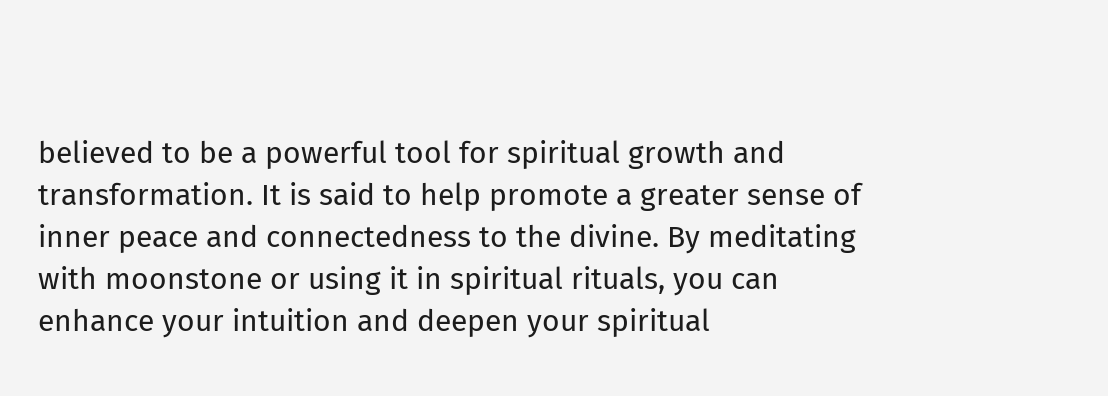believed to be a powerful tool for spiritual growth and transformation. It is said to help promote a greater sense of inner peace and connectedness to the divine. By meditating with moonstone or using it in spiritual rituals, you can enhance your intuition and deepen your spiritual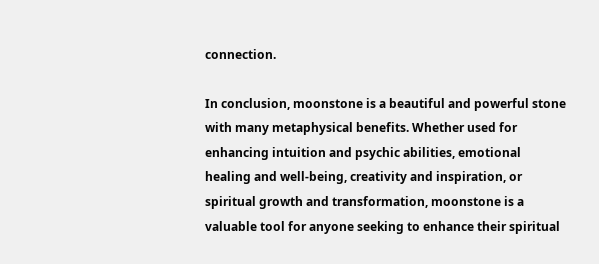connection.

In conclusion, moonstone is a beautiful and powerful stone with many metaphysical benefits. Whether used for enhancing intuition and psychic abilities, emotional healing and well-being, creativity and inspiration, or spiritual growth and transformation, moonstone is a valuable tool for anyone seeking to enhance their spiritual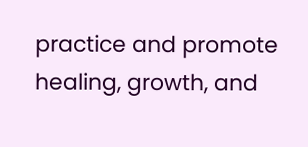practice and promote healing, growth, and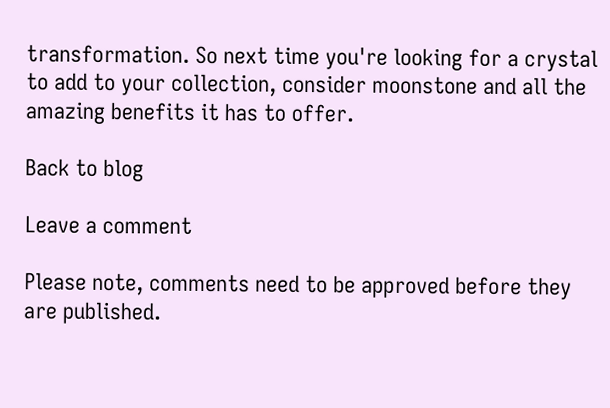transformation. So next time you're looking for a crystal to add to your collection, consider moonstone and all the amazing benefits it has to offer.

Back to blog

Leave a comment

Please note, comments need to be approved before they are published.